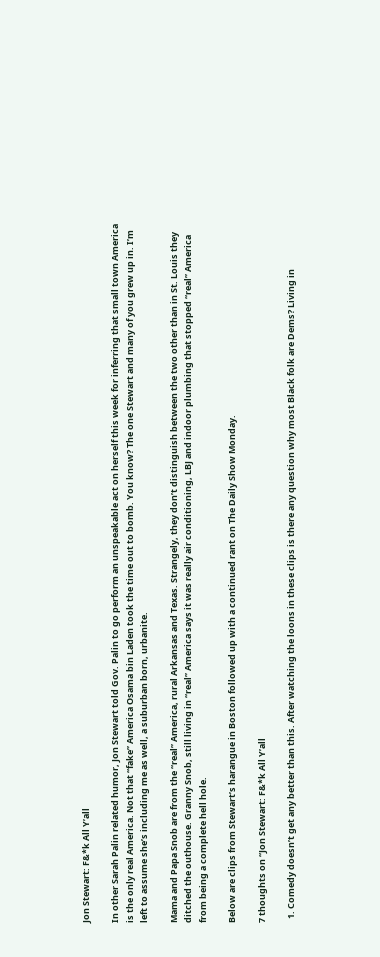Jon Stewart: F&*k All Y’all

In other Sarah Palin related humor, Jon Stewart told Gov. Palin to go perform an unspeakable act on herself this week for inferring that small town America is the only real America. Not that “fake” America Osama bin Laden took the time out to bomb. You know? The one Stewart and many of you grew up in. I’m left to assume she’s including me as well, a suburban born, urbanite.

Mama and Papa Snob are from the “real” America, rural Arkansas and Texas. Strangely, they don’t distinguish between the two other than in St. Louis they ditched the outhouse. Granny Snob, still living in “real” America says it was really air conditioning, LBJ and indoor plumbing that stopped “real” America from being a complete hell hole.

Below are clips from Stewart’s harangue in Boston followed up with a continued rant on The Daily Show Monday.

7 thoughts on “Jon Stewart: F&*k All Y’all

  1. Comedy doesn’t get any better than this. After watching the loons in these clips is there any question why most Black folk are Dems? Living in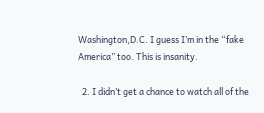Washington,D.C. I guess I’m in the “fake America” too. This is insanity.

  2. I didn’t get a chance to watch all of the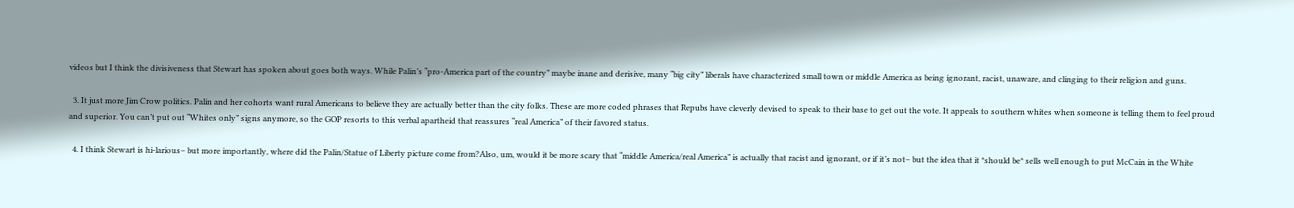videos but I think the divisiveness that Stewart has spoken about goes both ways. While Palin’s “pro-America part of the country” maybe inane and derisive, many “big city” liberals have characterized small town or middle America as being ignorant, racist, unaware, and clinging to their religion and guns.

  3. It just more Jim Crow politics. Palin and her cohorts want rural Americans to believe they are actually better than the city folks. These are more coded phrases that Repubs have cleverly devised to speak to their base to get out the vote. It appeals to southern whites when someone is telling them to feel proud and superior. You can’t put out “Whites only” signs anymore, so the GOP resorts to this verbal apartheid that reassures “real America” of their favored status.

  4. I think Stewart is hi-larious– but more importantly, where did the Palin/Statue of Liberty picture come from?Also, um, would it be more scary that “middle America/real America” is actually that racist and ignorant, or if it’s not– but the idea that it *should be* sells well enough to put McCain in the White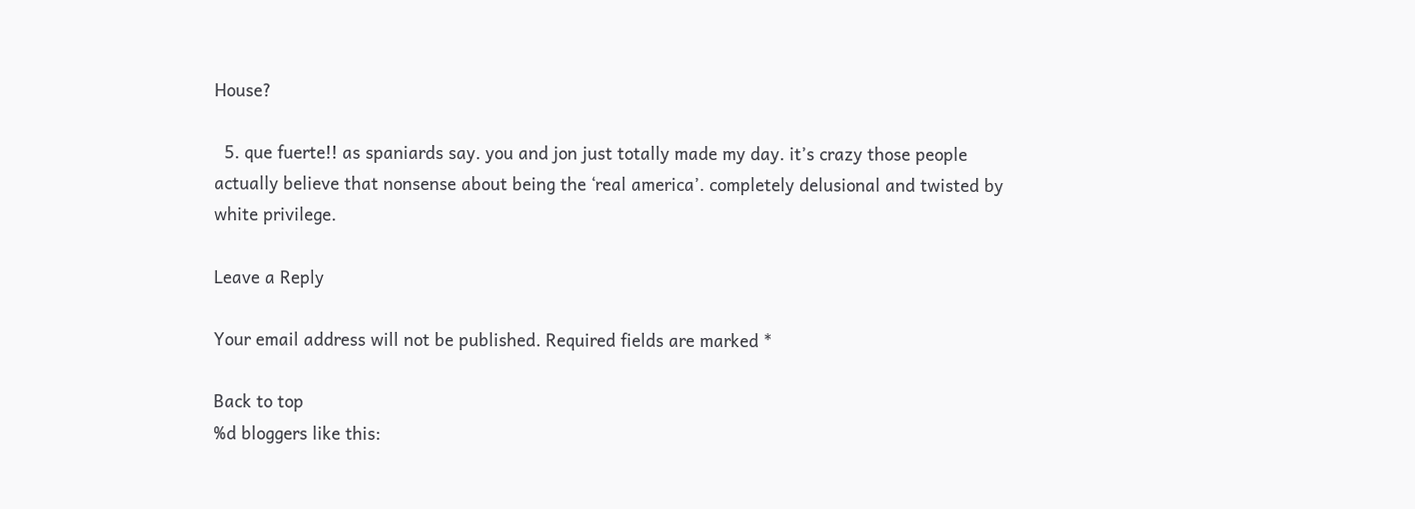House?

  5. que fuerte!! as spaniards say. you and jon just totally made my day. it’s crazy those people actually believe that nonsense about being the ‘real america’. completely delusional and twisted by white privilege.

Leave a Reply

Your email address will not be published. Required fields are marked *

Back to top
%d bloggers like this: